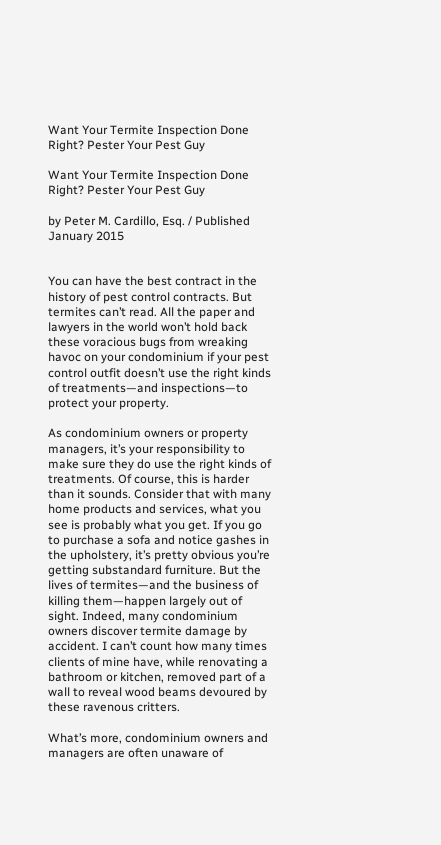Want Your Termite Inspection Done Right? Pester Your Pest Guy

Want Your Termite Inspection Done Right? Pester Your Pest Guy

by Peter M. Cardillo, Esq. / Published January 2015


You can have the best contract in the history of pest control contracts. But termites can’t read. All the paper and lawyers in the world won’t hold back these voracious bugs from wreaking havoc on your condominium if your pest control outfit doesn’t use the right kinds of treatments—and inspections—to protect your property.

As condominium owners or property managers, it’s your responsibility to make sure they do use the right kinds of treatments. Of course, this is harder than it sounds. Consider that with many home products and services, what you see is probably what you get. If you go to purchase a sofa and notice gashes in the upholstery, it’s pretty obvious you’re getting substandard furniture. But the lives of termites—and the business of killing them—happen largely out of sight. Indeed, many condominium owners discover termite damage by accident. I can’t count how many times clients of mine have, while renovating a bathroom or kitchen, removed part of a wall to reveal wood beams devoured by these ravenous critters.

What’s more, condominium owners and managers are often unaware of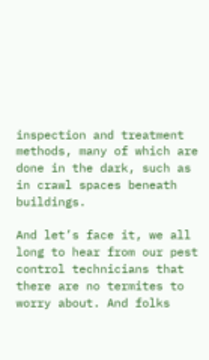inspection and treatment methods, many of which are done in the dark, such as in crawl spaces beneath buildings.

And let’s face it, we all long to hear from our pest control technicians that there are no termites to worry about. And folks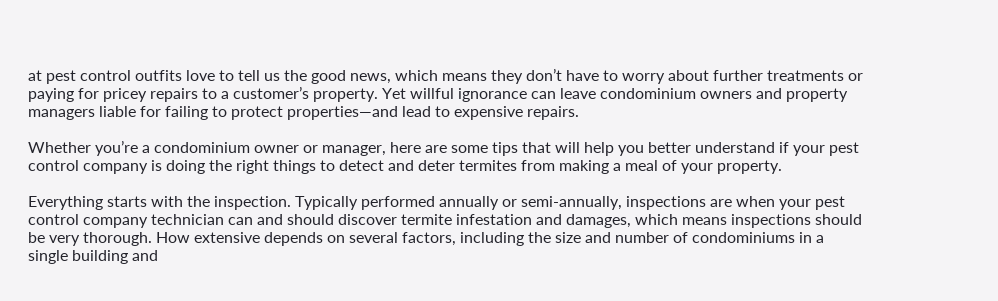at pest control outfits love to tell us the good news, which means they don’t have to worry about further treatments or paying for pricey repairs to a customer’s property. Yet willful ignorance can leave condominium owners and property managers liable for failing to protect properties—and lead to expensive repairs.

Whether you’re a condominium owner or manager, here are some tips that will help you better understand if your pest control company is doing the right things to detect and deter termites from making a meal of your property.

Everything starts with the inspection. Typically performed annually or semi-annually, inspections are when your pest control company technician can and should discover termite infestation and damages, which means inspections should be very thorough. How extensive depends on several factors, including the size and number of condominiums in a single building and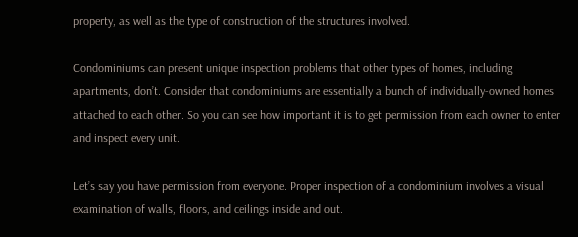property, as well as the type of construction of the structures involved.

Condominiums can present unique inspection problems that other types of homes, including apartments, don’t. Consider that condominiums are essentially a bunch of individually-owned homes attached to each other. So you can see how important it is to get permission from each owner to enter and inspect every unit.

Let’s say you have permission from everyone. Proper inspection of a condominium involves a visual examination of walls, floors, and ceilings inside and out.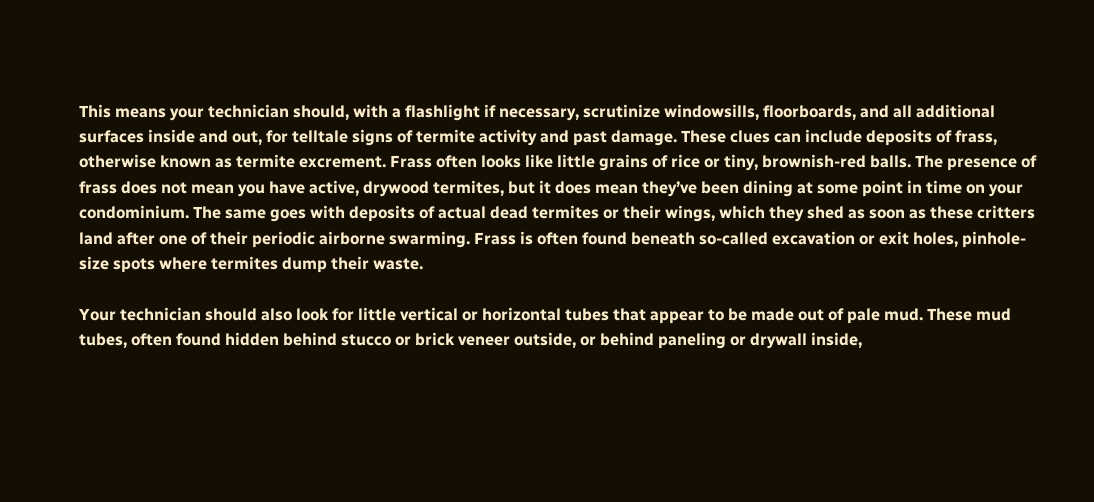This means your technician should, with a flashlight if necessary, scrutinize windowsills, floorboards, and all additional surfaces inside and out, for telltale signs of termite activity and past damage. These clues can include deposits of frass, otherwise known as termite excrement. Frass often looks like little grains of rice or tiny, brownish-red balls. The presence of frass does not mean you have active, drywood termites, but it does mean they’ve been dining at some point in time on your condominium. The same goes with deposits of actual dead termites or their wings, which they shed as soon as these critters land after one of their periodic airborne swarming. Frass is often found beneath so-called excavation or exit holes, pinhole-size spots where termites dump their waste.

Your technician should also look for little vertical or horizontal tubes that appear to be made out of pale mud. These mud tubes, often found hidden behind stucco or brick veneer outside, or behind paneling or drywall inside,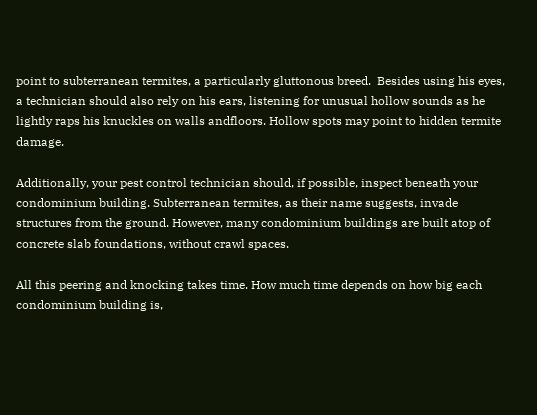point to subterranean termites, a particularly gluttonous breed.  Besides using his eyes, a technician should also rely on his ears, listening for unusual hollow sounds as he lightly raps his knuckles on walls andfloors. Hollow spots may point to hidden termite damage.

Additionally, your pest control technician should, if possible, inspect beneath your condominium building. Subterranean termites, as their name suggests, invade structures from the ground. However, many condominium buildings are built atop of concrete slab foundations, without crawl spaces.

All this peering and knocking takes time. How much time depends on how big each condominium building is,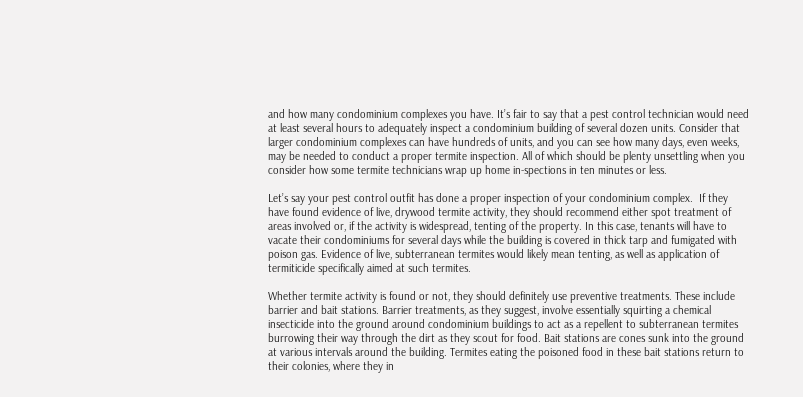and how many condominium complexes you have. It’s fair to say that a pest control technician would need at least several hours to adequately inspect a condominium building of several dozen units. Consider that larger condominium complexes can have hundreds of units, and you can see how many days, even weeks, may be needed to conduct a proper termite inspection. All of which should be plenty unsettling when you consider how some termite technicians wrap up home in-spections in ten minutes or less.

Let’s say your pest control outfit has done a proper inspection of your condominium complex.  If they have found evidence of live, drywood termite activity, they should recommend either spot treatment of areas involved or, if the activity is widespread, tenting of the property. In this case, tenants will have to vacate their condominiums for several days while the building is covered in thick tarp and fumigated with poison gas. Evidence of live, subterranean termites would likely mean tenting, as well as application of termiticide specifically aimed at such termites.

Whether termite activity is found or not, they should definitely use preventive treatments. These include barrier and bait stations. Barrier treatments, as they suggest, involve essentially squirting a chemical insecticide into the ground around condominium buildings to act as a repellent to subterranean termites burrowing their way through the dirt as they scout for food. Bait stations are cones sunk into the ground at various intervals around the building. Termites eating the poisoned food in these bait stations return to their colonies, where they in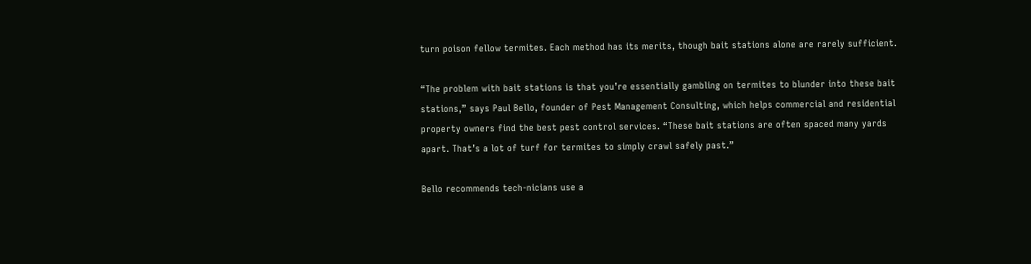turn poison fellow termites. Each method has its merits, though bait stations alone are rarely sufficient.

“The problem with bait stations is that you’re essentially gambling on termites to blunder into these bait stations,” says Paul Bello, founder of Pest Management Consulting, which helps commercial and residential property owners find the best pest control services. “These bait stations are often spaced many yards apart. That’s a lot of turf for termites to simply crawl safely past.”

Bello recommends tech-nicians use a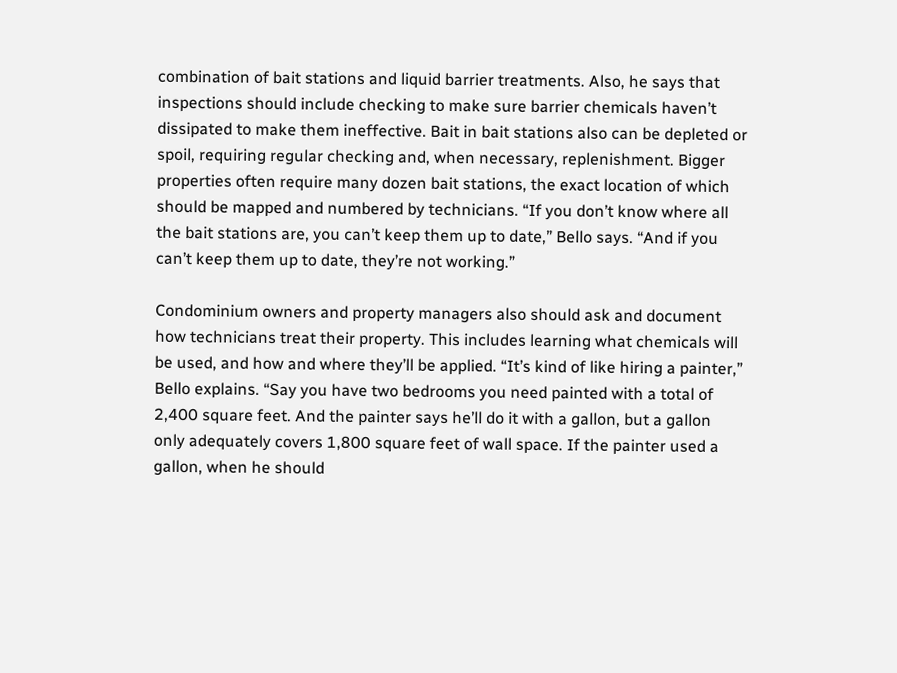combination of bait stations and liquid barrier treatments. Also, he says that inspections should include checking to make sure barrier chemicals haven’t dissipated to make them ineffective. Bait in bait stations also can be depleted or spoil, requiring regular checking and, when necessary, replenishment. Bigger properties often require many dozen bait stations, the exact location of which should be mapped and numbered by technicians. “If you don’t know where all the bait stations are, you can’t keep them up to date,” Bello says. “And if you can’t keep them up to date, they’re not working.”

Condominium owners and property managers also should ask and document how technicians treat their property. This includes learning what chemicals will be used, and how and where they’ll be applied. “It’s kind of like hiring a painter,” Bello explains. “Say you have two bedrooms you need painted with a total of 2,400 square feet. And the painter says he’ll do it with a gallon, but a gallon only adequately covers 1,800 square feet of wall space. If the painter used a gallon, when he should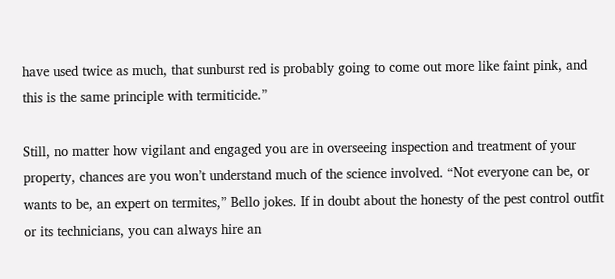have used twice as much, that sunburst red is probably going to come out more like faint pink, and this is the same principle with termiticide.”

Still, no matter how vigilant and engaged you are in overseeing inspection and treatment of your property, chances are you won’t understand much of the science involved. “Not everyone can be, or wants to be, an expert on termites,” Bello jokes. If in doubt about the honesty of the pest control outfit or its technicians, you can always hire an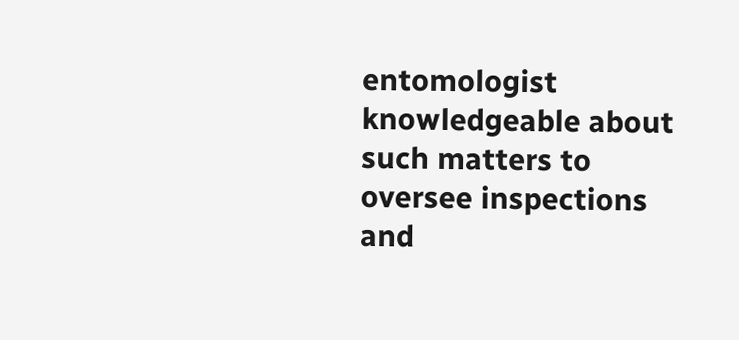entomologist knowledgeable about such matters to oversee inspections and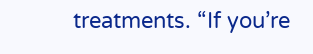treatments. “If you’re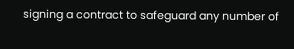signing a contract to safeguard any number of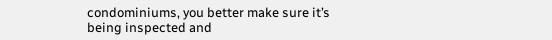condominiums, you better make sure it’s being inspected and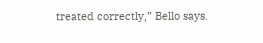treated correctly,” Bello says.